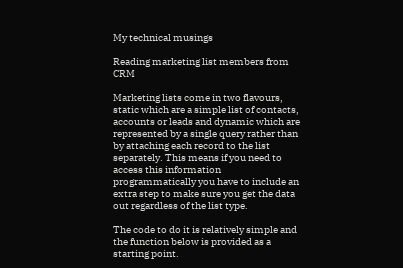My technical musings

Reading marketing list members from CRM

Marketing lists come in two flavours, static which are a simple list of contacts, accounts or leads and dynamic which are represented by a single query rather than by attaching each record to the list separately. This means if you need to access this information programmatically you have to include an extra step to make sure you get the data out regardless of the list type.

The code to do it is relatively simple and the function below is provided as a starting point.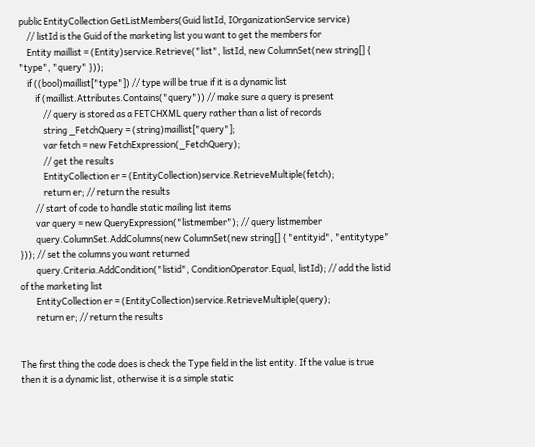public EntityCollection GetListMembers(Guid listId, IOrganizationService service)
    // listId is the Guid of the marketing list you want to get the members for
    Entity maillist = (Entity)service.Retrieve("list", listId, new ColumnSet(new string[] { "type", "query" }));
    if ((bool)maillist["type"]) // type will be true if it is a dynamic list
        if (maillist.Attributes.Contains("query")) // make sure a query is present
            // query is stored as a FETCHXML query rather than a list of records
            string _FetchQuery = (string)maillist["query"];
            var fetch = new FetchExpression(_FetchQuery);
            // get the results
            EntityCollection er = (EntityCollection)service.RetrieveMultiple(fetch);
            return er; // return the results
        // start of code to handle static mailing list items
        var query = new QueryExpression("listmember"); // query listmember
        query.ColumnSet.AddColumns(new ColumnSet(new string[] { "entityid", "entitytype" })); // set the columns you want returned
        query.Criteria.AddCondition("listid", ConditionOperator.Equal, listId); // add the listid of the marketing list
        EntityCollection er = (EntityCollection)service.RetrieveMultiple(query);
        return er; // return the results


The first thing the code does is check the Type field in the list entity. If the value is true then it is a dynamic list, otherwise it is a simple static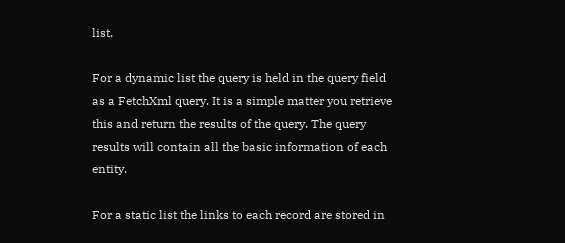list.

For a dynamic list the query is held in the query field as a FetchXml query. It is a simple matter you retrieve this and return the results of the query. The query results will contain all the basic information of each entity.

For a static list the links to each record are stored in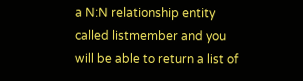a N:N relationship entity called listmember and you will be able to return a list of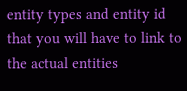entity types and entity id that you will have to link to the actual entities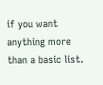if you want anything more than a basic list.